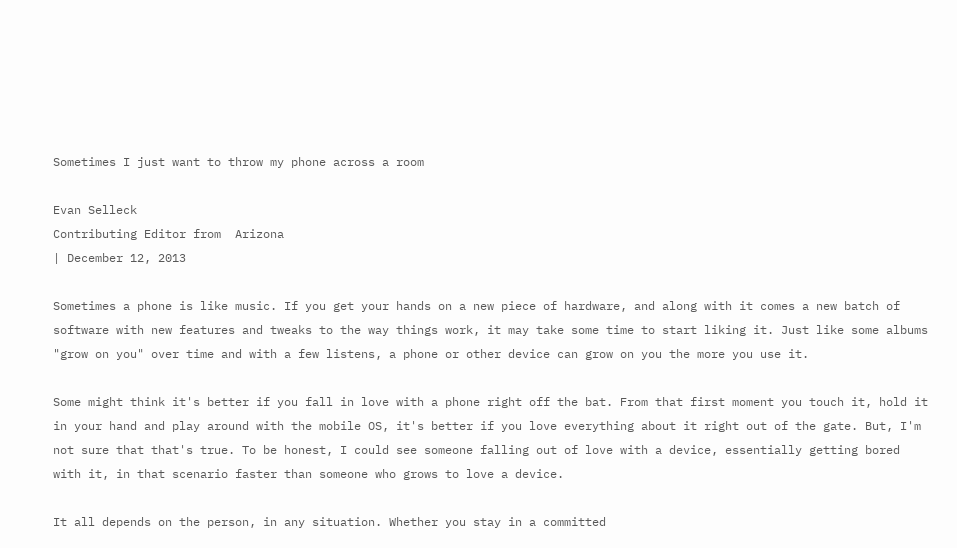Sometimes I just want to throw my phone across a room

Evan Selleck
Contributing Editor from  Arizona
| December 12, 2013

Sometimes a phone is like music. If you get your hands on a new piece of hardware, and along with it comes a new batch of software with new features and tweaks to the way things work, it may take some time to start liking it. Just like some albums "grow on you" over time and with a few listens, a phone or other device can grow on you the more you use it.

Some might think it's better if you fall in love with a phone right off the bat. From that first moment you touch it, hold it in your hand and play around with the mobile OS, it's better if you love everything about it right out of the gate. But, I'm not sure that that's true. To be honest, I could see someone falling out of love with a device, essentially getting bored with it, in that scenario faster than someone who grows to love a device.

It all depends on the person, in any situation. Whether you stay in a committed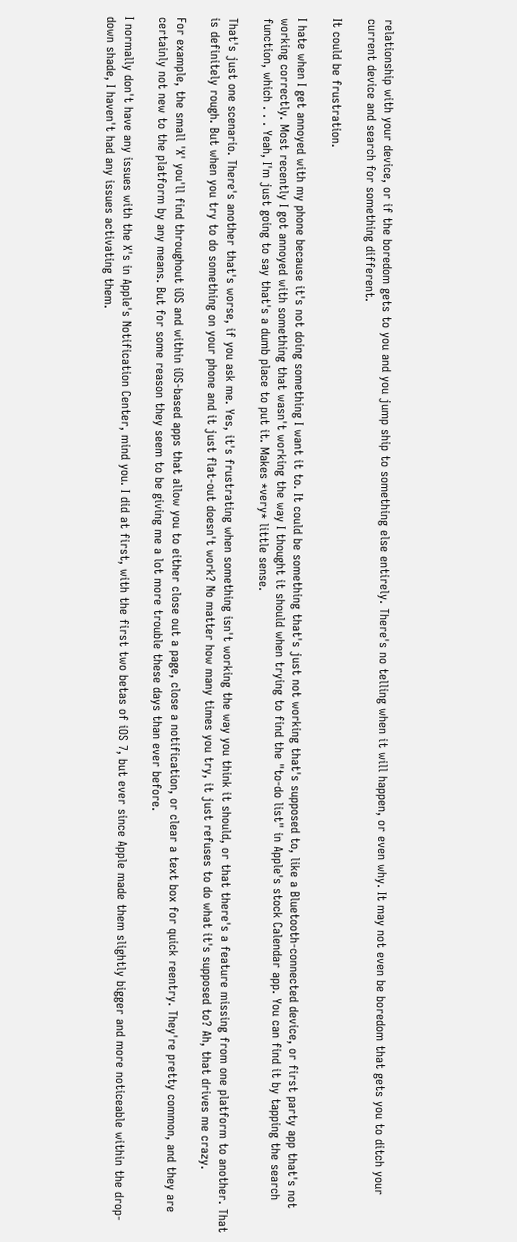relationship with your device, or if the boredom gets to you and you jump ship to something else entirely. There's no telling when it will happen, or even why. It may not even be boredom that gets you to ditch your current device and search for something different.

It could be frustration.

I hate when I get annoyed with my phone because it's not doing something I want it to. It could be something that's just not working that's supposed to, like a Bluetooth-connected device, or first party app that's not working correctly. Most recently I got annoyed with something that wasn't working the way I thought it should when trying to find the "to-do list" in Apple's stock Calendar app. You can find it by tapping the search function, which . . . Yeah, I'm just going to say that's a dumb place to put it. Makes *very* little sense.

That's just one scenario. There's another that's worse, if you ask me. Yes, it's frustrating when something isn't working the way you think it should, or that there's a feature missing from one platform to another. That is definitely rough. But when you try to do something on your phone and it just flat-out doesn't work? No matter how many times you try, it just refuses to do what it's supposed to? Ah, that drives me crazy.

For example, the small 'X' you'll find throughout iOS and within iOS-based apps that allow you to either close out a page, close a notification, or clear a text box for quick reentry. They're pretty common, and they are certainly not new to the platform by any means. But for some reason they seem to be giving me a lot more trouble these days than ever before.

I normally don't have any issues with the X's in Apple's Notification Center, mind you. I did at first, with the first two betas of iOS 7, but ever since Apple made them slightly bigger and more noticeable within the drop-down shade, I haven't had any issues activating them.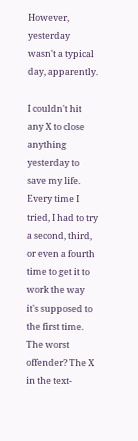However, yesterday wasn't a typical day, apparently.

I couldn't hit any X to close anything yesterday to save my life. Every time I tried, I had to try a second, third, or even a fourth time to get it to work the way it's supposed to the first time. The worst offender? The X in the text-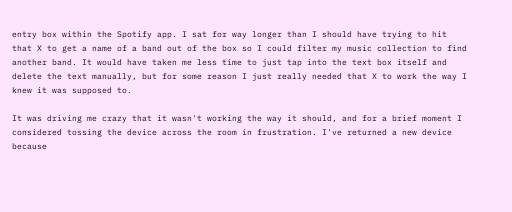entry box within the Spotify app. I sat for way longer than I should have trying to hit that X to get a name of a band out of the box so I could filter my music collection to find another band. It would have taken me less time to just tap into the text box itself and delete the text manually, but for some reason I just really needed that X to work the way I knew it was supposed to.

It was driving me crazy that it wasn't working the way it should, and for a brief moment I considered tossing the device across the room in frustration. I've returned a new device because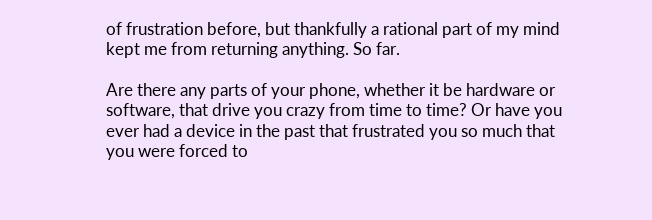of frustration before, but thankfully a rational part of my mind kept me from returning anything. So far.

Are there any parts of your phone, whether it be hardware or software, that drive you crazy from time to time? Or have you ever had a device in the past that frustrated you so much that you were forced to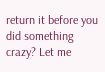return it before you did something crazy? Let me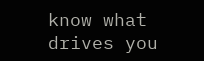know what drives you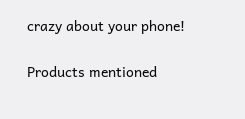crazy about your phone!

Products mentioned